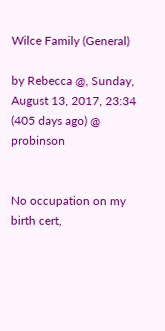Wilce Family (General)

by Rebecca @, Sunday, August 13, 2017, 23:34 (405 days ago) @ probinson


No occupation on my birth cert,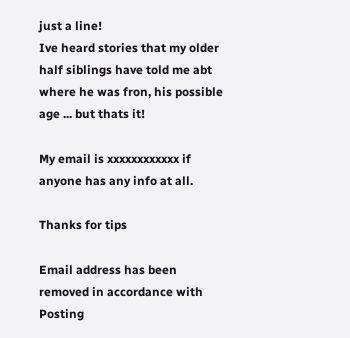just a line!
Ive heard stories that my older half siblings have told me abt where he was fron, his possible age ... but thats it!

My email is xxxxxxxxxxxx if anyone has any info at all.

Thanks for tips

Email address has been removed in accordance with Posting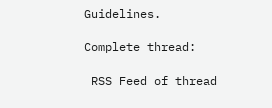Guidelines.

Complete thread:

 RSS Feed of thread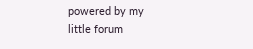powered by my little forum